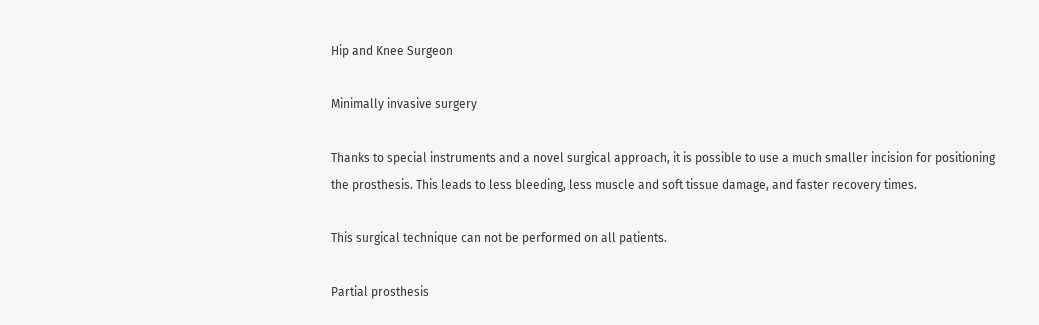Hip and Knee Surgeon

Minimally invasive surgery

Thanks to special instruments and a novel surgical approach, it is possible to use a much smaller incision for positioning the prosthesis. This leads to less bleeding, less muscle and soft tissue damage, and faster recovery times.

This surgical technique can not be performed on all patients.

Partial prosthesis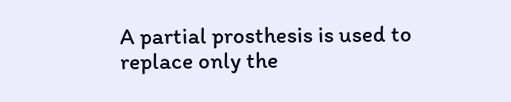A partial prosthesis is used to replace only the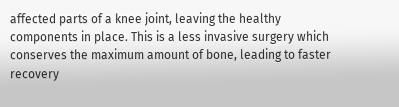affected parts of a knee joint, leaving the healthy components in place. This is a less invasive surgery which conserves the maximum amount of bone, leading to faster recovery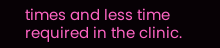times and less time required in the clinic.